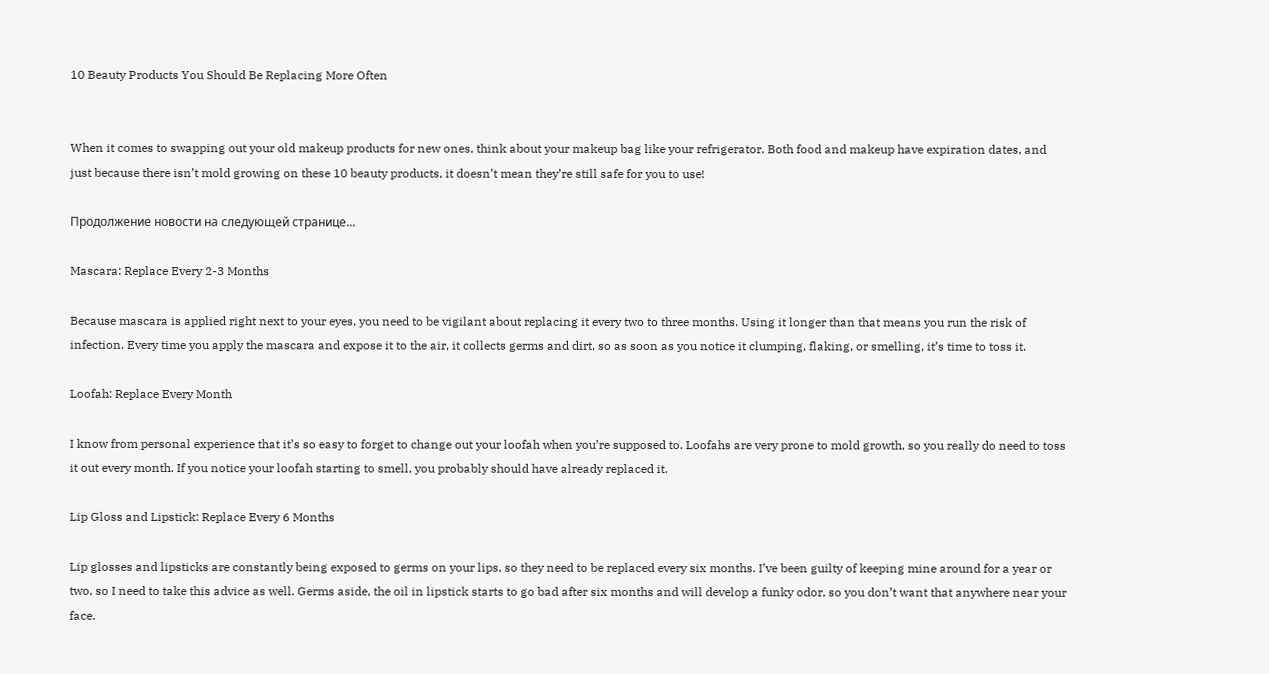10 Beauty Products You Should Be Replacing More Often


When it comes to swapping out your old makeup products for new ones, think about your makeup bag like your refrigerator. Both food and makeup have expiration dates, and just because there isn’t mold growing on these 10 beauty products, it doesn’t mean they’re still safe for you to use!

Продолжение новости на следующей странице...

Mascara: Replace Every 2-3 Months

Because mascara is applied right next to your eyes, you need to be vigilant about replacing it every two to three months. Using it longer than that means you run the risk of infection. Every time you apply the mascara and expose it to the air, it collects germs and dirt, so as soon as you notice it clumping, flaking, or smelling, it’s time to toss it.

Loofah: Replace Every Month

I know from personal experience that it’s so easy to forget to change out your loofah when you’re supposed to. Loofahs are very prone to mold growth, so you really do need to toss it out every month. If you notice your loofah starting to smell, you probably should have already replaced it.

Lip Gloss and Lipstick: Replace Every 6 Months

Lip glosses and lipsticks are constantly being exposed to germs on your lips, so they need to be replaced every six months. I’ve been guilty of keeping mine around for a year or two, so I need to take this advice as well. Germs aside, the oil in lipstick starts to go bad after six months and will develop a funky odor, so you don’t want that anywhere near your face.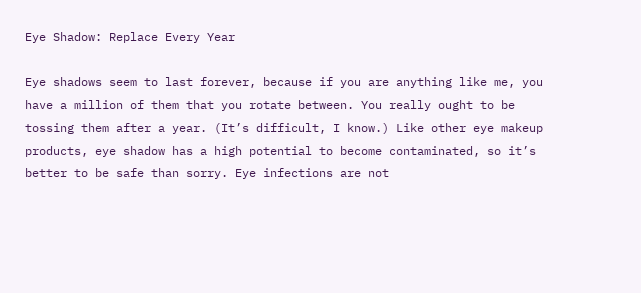Eye Shadow: Replace Every Year

Eye shadows seem to last forever, because if you are anything like me, you have a million of them that you rotate between. You really ought to be tossing them after a year. (It’s difficult, I know.) Like other eye makeup products, eye shadow has a high potential to become contaminated, so it’s better to be safe than sorry. Eye infections are not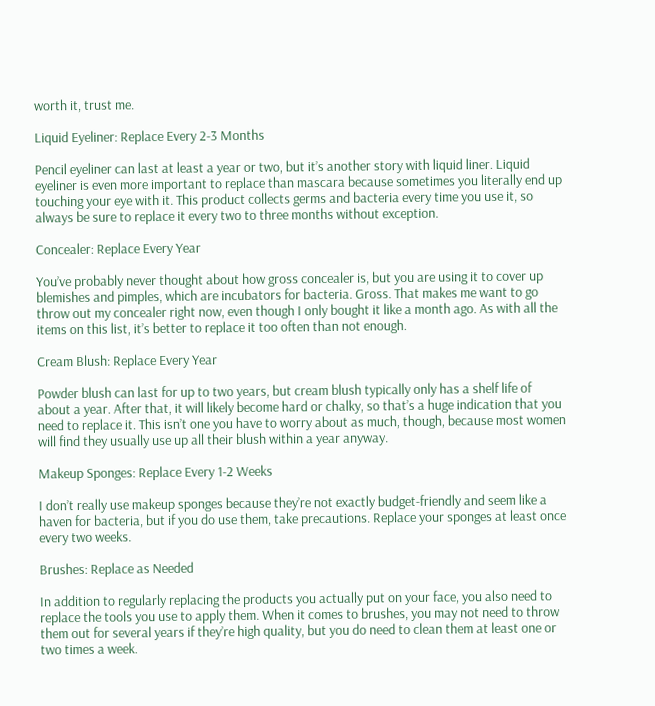worth it, trust me.

Liquid Eyeliner: Replace Every 2-3 Months

Pencil eyeliner can last at least a year or two, but it’s another story with liquid liner. Liquid eyeliner is even more important to replace than mascara because sometimes you literally end up touching your eye with it. This product collects germs and bacteria every time you use it, so always be sure to replace it every two to three months without exception.

Concealer: Replace Every Year

You’ve probably never thought about how gross concealer is, but you are using it to cover up blemishes and pimples, which are incubators for bacteria. Gross. That makes me want to go throw out my concealer right now, even though I only bought it like a month ago. As with all the items on this list, it’s better to replace it too often than not enough.

Cream Blush: Replace Every Year

Powder blush can last for up to two years, but cream blush typically only has a shelf life of about a year. After that, it will likely become hard or chalky, so that’s a huge indication that you need to replace it. This isn’t one you have to worry about as much, though, because most women will find they usually use up all their blush within a year anyway.

Makeup Sponges: Replace Every 1-2 Weeks

I don’t really use makeup sponges because they’re not exactly budget-friendly and seem like a haven for bacteria, but if you do use them, take precautions. Replace your sponges at least once every two weeks.

Brushes: Replace as Needed

In addition to regularly replacing the products you actually put on your face, you also need to replace the tools you use to apply them. When it comes to brushes, you may not need to throw them out for several years if they’re high quality, but you do need to clean them at least one or two times a week.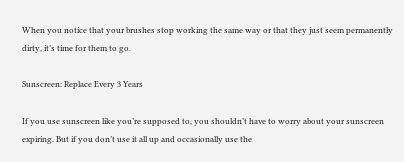When you notice that your brushes stop working the same way or that they just seem permanently dirty, it’s time for them to go.

Sunscreen: Replace Every 3 Years

If you use sunscreen like you’re supposed to, you shouldn’t have to worry about your sunscreen expiring. But if you don’t use it all up and occasionally use the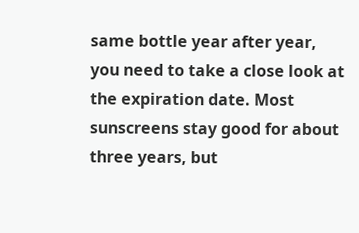same bottle year after year, you need to take a close look at the expiration date. Most sunscreens stay good for about three years, but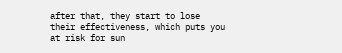after that, they start to lose their effectiveness, which puts you at risk for sun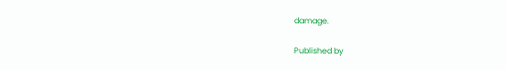damage.

Published by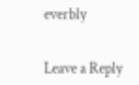everbly


Leave a Reply